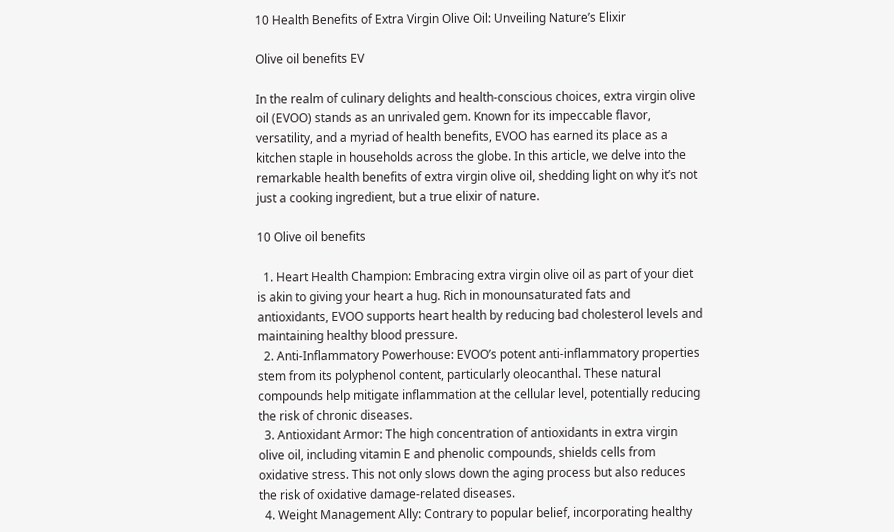10 Health Benefits of Extra Virgin Olive Oil: Unveiling Nature’s Elixir

Olive oil benefits EV

In the realm of culinary delights and health-conscious choices, extra virgin olive oil (EVOO) stands as an unrivaled gem. Known for its impeccable flavor, versatility, and a myriad of health benefits, EVOO has earned its place as a kitchen staple in households across the globe. In this article, we delve into the remarkable health benefits of extra virgin olive oil, shedding light on why it’s not just a cooking ingredient, but a true elixir of nature.

10 Olive oil benefits

  1. Heart Health Champion: Embracing extra virgin olive oil as part of your diet is akin to giving your heart a hug. Rich in monounsaturated fats and antioxidants, EVOO supports heart health by reducing bad cholesterol levels and maintaining healthy blood pressure.
  2. Anti-Inflammatory Powerhouse: EVOO’s potent anti-inflammatory properties stem from its polyphenol content, particularly oleocanthal. These natural compounds help mitigate inflammation at the cellular level, potentially reducing the risk of chronic diseases.
  3. Antioxidant Armor: The high concentration of antioxidants in extra virgin olive oil, including vitamin E and phenolic compounds, shields cells from oxidative stress. This not only slows down the aging process but also reduces the risk of oxidative damage-related diseases.
  4. Weight Management Ally: Contrary to popular belief, incorporating healthy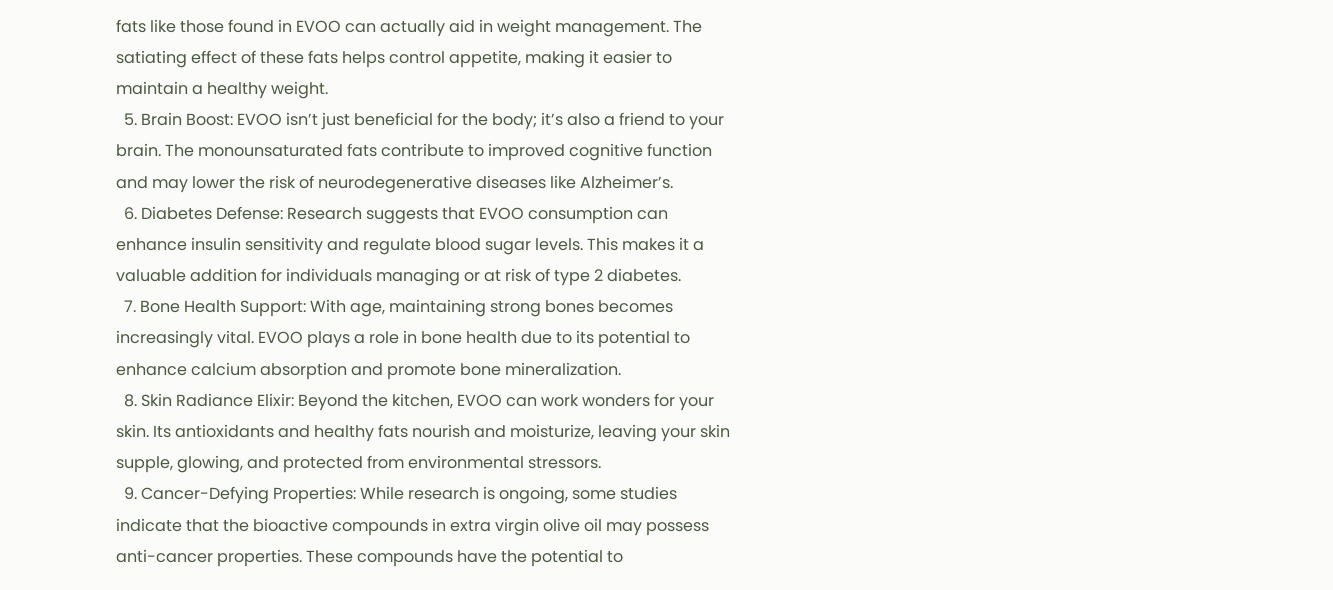fats like those found in EVOO can actually aid in weight management. The satiating effect of these fats helps control appetite, making it easier to maintain a healthy weight.
  5. Brain Boost: EVOO isn’t just beneficial for the body; it’s also a friend to your brain. The monounsaturated fats contribute to improved cognitive function and may lower the risk of neurodegenerative diseases like Alzheimer’s.
  6. Diabetes Defense: Research suggests that EVOO consumption can enhance insulin sensitivity and regulate blood sugar levels. This makes it a valuable addition for individuals managing or at risk of type 2 diabetes.
  7. Bone Health Support: With age, maintaining strong bones becomes increasingly vital. EVOO plays a role in bone health due to its potential to enhance calcium absorption and promote bone mineralization.
  8. Skin Radiance Elixir: Beyond the kitchen, EVOO can work wonders for your skin. Its antioxidants and healthy fats nourish and moisturize, leaving your skin supple, glowing, and protected from environmental stressors.
  9. Cancer-Defying Properties: While research is ongoing, some studies indicate that the bioactive compounds in extra virgin olive oil may possess anti-cancer properties. These compounds have the potential to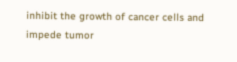inhibit the growth of cancer cells and impede tumor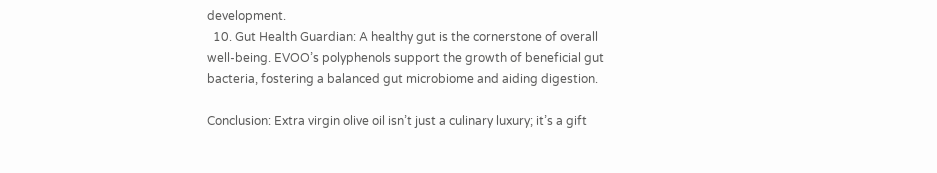development.
  10. Gut Health Guardian: A healthy gut is the cornerstone of overall well-being. EVOO’s polyphenols support the growth of beneficial gut bacteria, fostering a balanced gut microbiome and aiding digestion.

Conclusion: Extra virgin olive oil isn’t just a culinary luxury; it’s a gift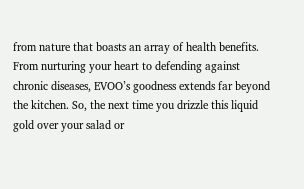from nature that boasts an array of health benefits. From nurturing your heart to defending against chronic diseases, EVOO’s goodness extends far beyond the kitchen. So, the next time you drizzle this liquid gold over your salad or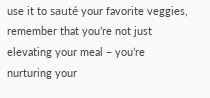use it to sauté your favorite veggies, remember that you’re not just elevating your meal – you’re nurturing your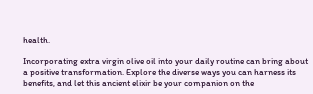health.

Incorporating extra virgin olive oil into your daily routine can bring about a positive transformation. Explore the diverse ways you can harness its benefits, and let this ancient elixir be your companion on the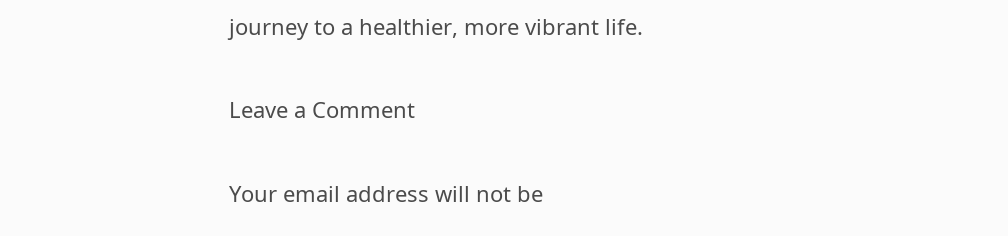journey to a healthier, more vibrant life.

Leave a Comment

Your email address will not be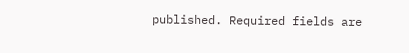published. Required fields are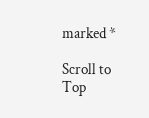marked *

Scroll to Top